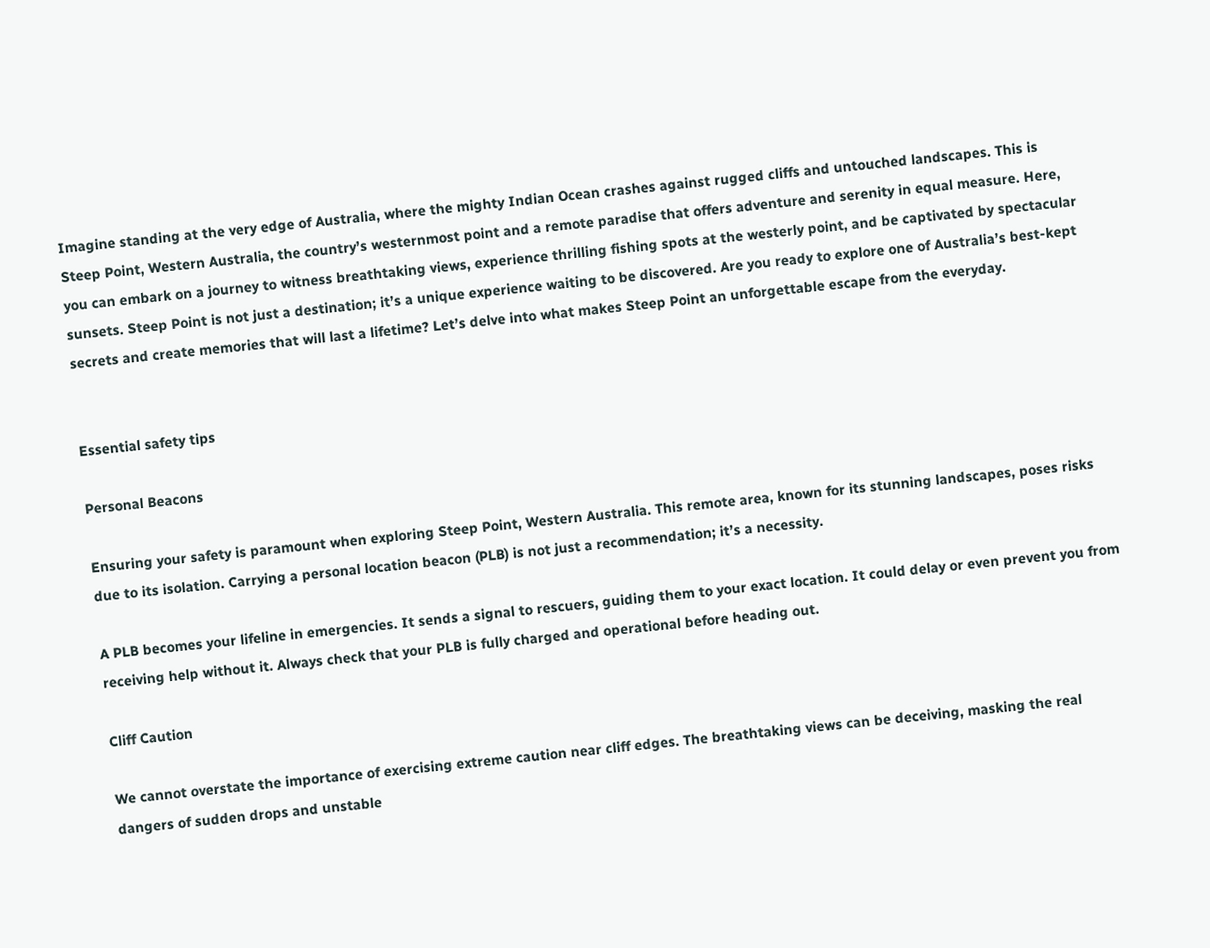Imagine standing at the very edge of Australia, where the mighty Indian Ocean crashes against rugged cliffs and untouched landscapes. This is Steep Point, Western Australia, the country’s westernmost point and a remote paradise that offers adventure and serenity in equal measure. Here, you can embark on a journey to witness breathtaking views, experience thrilling fishing spots at the westerly point, and be captivated by spectacular sunsets. Steep Point is not just a destination; it’s a unique experience waiting to be discovered. Are you ready to explore one of Australia’s best-kept secrets and create memories that will last a lifetime? Let’s delve into what makes Steep Point an unforgettable escape from the everyday.


Essential safety tips

Personal Beacons

Ensuring your safety is paramount when exploring Steep Point, Western Australia. This remote area, known for its stunning landscapes, poses risks due to its isolation. Carrying a personal location beacon (PLB) is not just a recommendation; it’s a necessity.

A PLB becomes your lifeline in emergencies. It sends a signal to rescuers, guiding them to your exact location. It could delay or even prevent you from receiving help without it. Always check that your PLB is fully charged and operational before heading out.

Cliff Caution

We cannot overstate the importance of exercising extreme caution near cliff edges. The breathtaking views can be deceiving, masking the real dangers of sudden drops and unstable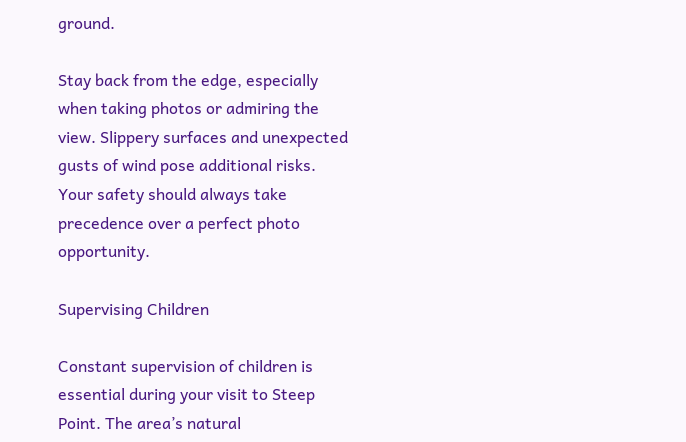ground.

Stay back from the edge, especially when taking photos or admiring the view. Slippery surfaces and unexpected gusts of wind pose additional risks. Your safety should always take precedence over a perfect photo opportunity.

Supervising Children

Constant supervision of children is essential during your visit to Steep Point. The area’s natural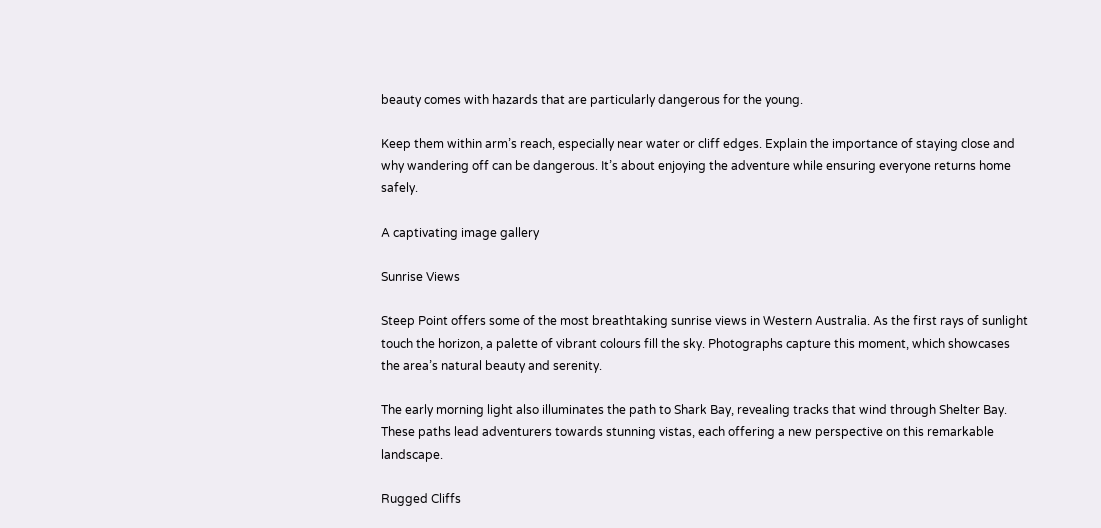beauty comes with hazards that are particularly dangerous for the young.

Keep them within arm’s reach, especially near water or cliff edges. Explain the importance of staying close and why wandering off can be dangerous. It’s about enjoying the adventure while ensuring everyone returns home safely.

A captivating image gallery

Sunrise Views

Steep Point offers some of the most breathtaking sunrise views in Western Australia. As the first rays of sunlight touch the horizon, a palette of vibrant colours fill the sky. Photographs capture this moment, which showcases the area’s natural beauty and serenity.

The early morning light also illuminates the path to Shark Bay, revealing tracks that wind through Shelter Bay. These paths lead adventurers towards stunning vistas, each offering a new perspective on this remarkable landscape.

Rugged Cliffs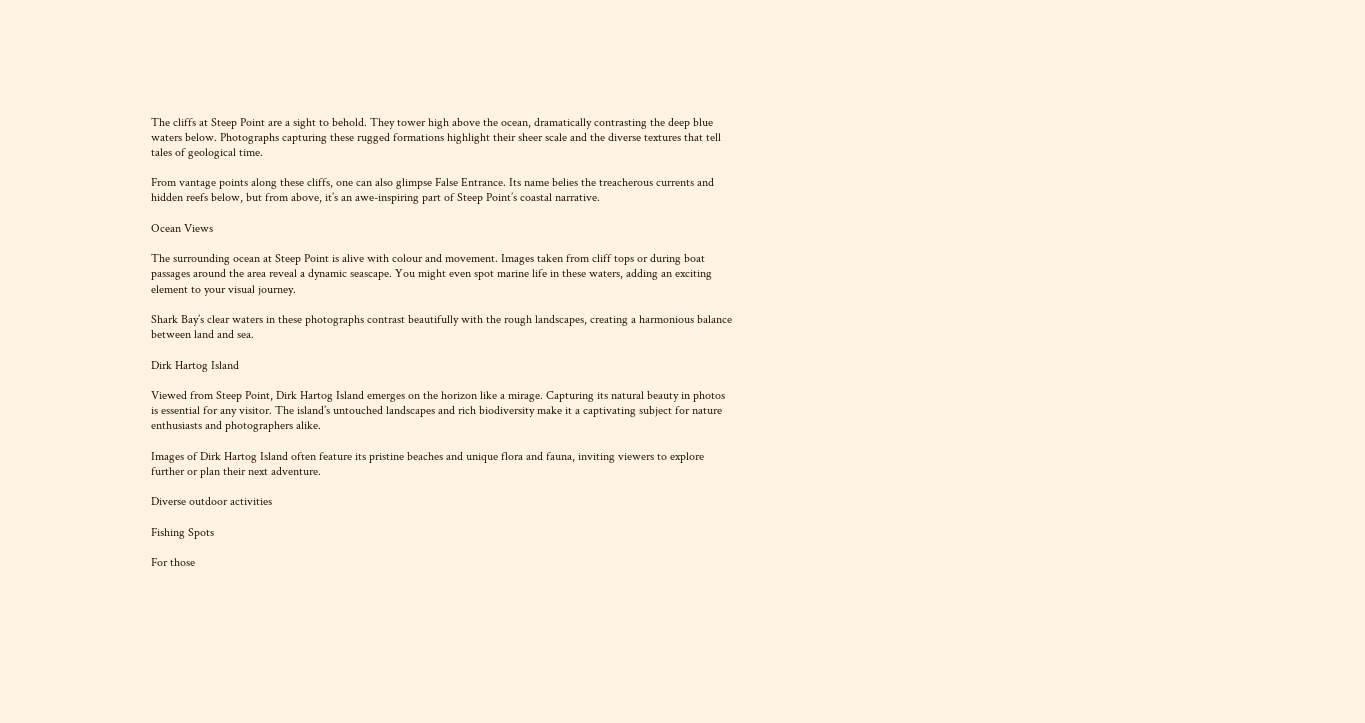The cliffs at Steep Point are a sight to behold. They tower high above the ocean, dramatically contrasting the deep blue waters below. Photographs capturing these rugged formations highlight their sheer scale and the diverse textures that tell tales of geological time.

From vantage points along these cliffs, one can also glimpse False Entrance. Its name belies the treacherous currents and hidden reefs below, but from above, it’s an awe-inspiring part of Steep Point’s coastal narrative.

Ocean Views

The surrounding ocean at Steep Point is alive with colour and movement. Images taken from cliff tops or during boat passages around the area reveal a dynamic seascape. You might even spot marine life in these waters, adding an exciting element to your visual journey.

Shark Bay’s clear waters in these photographs contrast beautifully with the rough landscapes, creating a harmonious balance between land and sea.

Dirk Hartog Island

Viewed from Steep Point, Dirk Hartog Island emerges on the horizon like a mirage. Capturing its natural beauty in photos is essential for any visitor. The island’s untouched landscapes and rich biodiversity make it a captivating subject for nature enthusiasts and photographers alike.

Images of Dirk Hartog Island often feature its pristine beaches and unique flora and fauna, inviting viewers to explore further or plan their next adventure.

Diverse outdoor activities

Fishing Spots

For those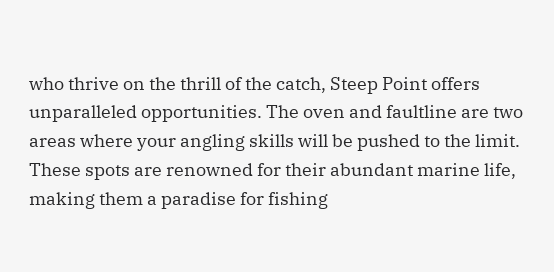who thrive on the thrill of the catch, Steep Point offers unparalleled opportunities. The oven and faultline are two areas where your angling skills will be pushed to the limit. These spots are renowned for their abundant marine life, making them a paradise for fishing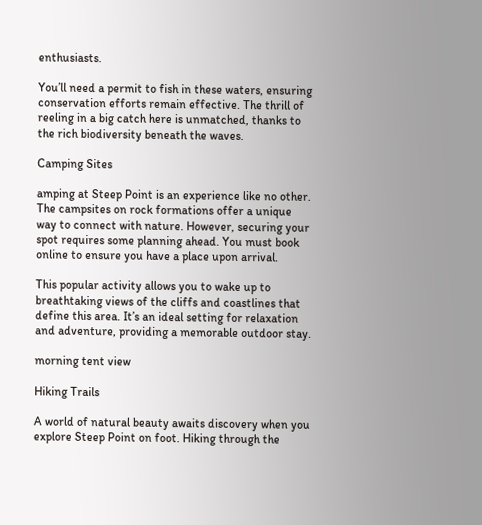enthusiasts.

You’ll need a permit to fish in these waters, ensuring conservation efforts remain effective. The thrill of reeling in a big catch here is unmatched, thanks to the rich biodiversity beneath the waves.

Camping Sites

amping at Steep Point is an experience like no other. The campsites on rock formations offer a unique way to connect with nature. However, securing your spot requires some planning ahead. You must book online to ensure you have a place upon arrival.

This popular activity allows you to wake up to breathtaking views of the cliffs and coastlines that define this area. It’s an ideal setting for relaxation and adventure, providing a memorable outdoor stay.

morning tent view

Hiking Trails

A world of natural beauty awaits discovery when you explore Steep Point on foot. Hiking through the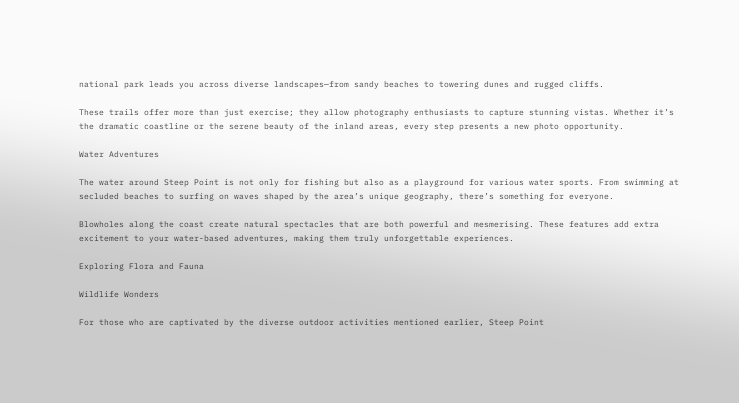national park leads you across diverse landscapes—from sandy beaches to towering dunes and rugged cliffs.

These trails offer more than just exercise; they allow photography enthusiasts to capture stunning vistas. Whether it’s the dramatic coastline or the serene beauty of the inland areas, every step presents a new photo opportunity.

Water Adventures

The water around Steep Point is not only for fishing but also as a playground for various water sports. From swimming at secluded beaches to surfing on waves shaped by the area’s unique geography, there’s something for everyone.

Blowholes along the coast create natural spectacles that are both powerful and mesmerising. These features add extra excitement to your water-based adventures, making them truly unforgettable experiences.

Exploring Flora and Fauna

Wildlife Wonders

For those who are captivated by the diverse outdoor activities mentioned earlier, Steep Point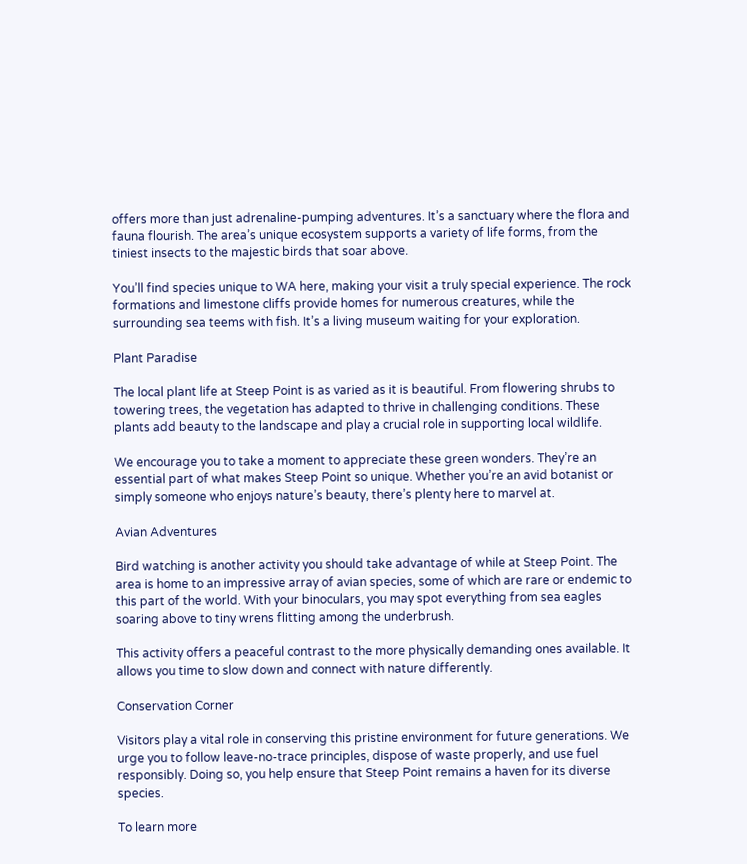offers more than just adrenaline-pumping adventures. It’s a sanctuary where the flora and fauna flourish. The area’s unique ecosystem supports a variety of life forms, from the tiniest insects to the majestic birds that soar above.

You’ll find species unique to WA here, making your visit a truly special experience. The rock formations and limestone cliffs provide homes for numerous creatures, while the surrounding sea teems with fish. It’s a living museum waiting for your exploration.

Plant Paradise

The local plant life at Steep Point is as varied as it is beautiful. From flowering shrubs to towering trees, the vegetation has adapted to thrive in challenging conditions. These plants add beauty to the landscape and play a crucial role in supporting local wildlife.

We encourage you to take a moment to appreciate these green wonders. They’re an essential part of what makes Steep Point so unique. Whether you’re an avid botanist or simply someone who enjoys nature’s beauty, there’s plenty here to marvel at.

Avian Adventures

Bird watching is another activity you should take advantage of while at Steep Point. The area is home to an impressive array of avian species, some of which are rare or endemic to this part of the world. With your binoculars, you may spot everything from sea eagles soaring above to tiny wrens flitting among the underbrush.

This activity offers a peaceful contrast to the more physically demanding ones available. It allows you time to slow down and connect with nature differently.

Conservation Corner

Visitors play a vital role in conserving this pristine environment for future generations. We urge you to follow leave-no-trace principles, dispose of waste properly, and use fuel responsibly. Doing so, you help ensure that Steep Point remains a haven for its diverse species.

To learn more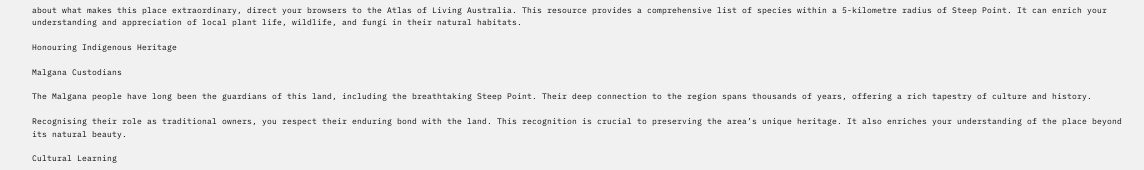about what makes this place extraordinary, direct your browsers to the Atlas of Living Australia. This resource provides a comprehensive list of species within a 5-kilometre radius of Steep Point. It can enrich your understanding and appreciation of local plant life, wildlife, and fungi in their natural habitats.

Honouring Indigenous Heritage

Malgana Custodians

The Malgana people have long been the guardians of this land, including the breathtaking Steep Point. Their deep connection to the region spans thousands of years, offering a rich tapestry of culture and history.

Recognising their role as traditional owners, you respect their enduring bond with the land. This recognition is crucial to preserving the area’s unique heritage. It also enriches your understanding of the place beyond its natural beauty.

Cultural Learning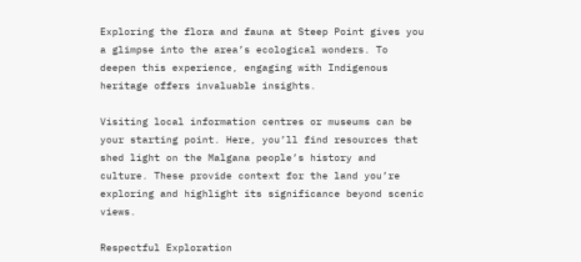Exploring the flora and fauna at Steep Point gives you a glimpse into the area’s ecological wonders. To deepen this experience, engaging with Indigenous heritage offers invaluable insights.

Visiting local information centres or museums can be your starting point. Here, you’ll find resources that shed light on the Malgana people’s history and culture. These provide context for the land you’re exploring and highlight its significance beyond scenic views.

Respectful Exploration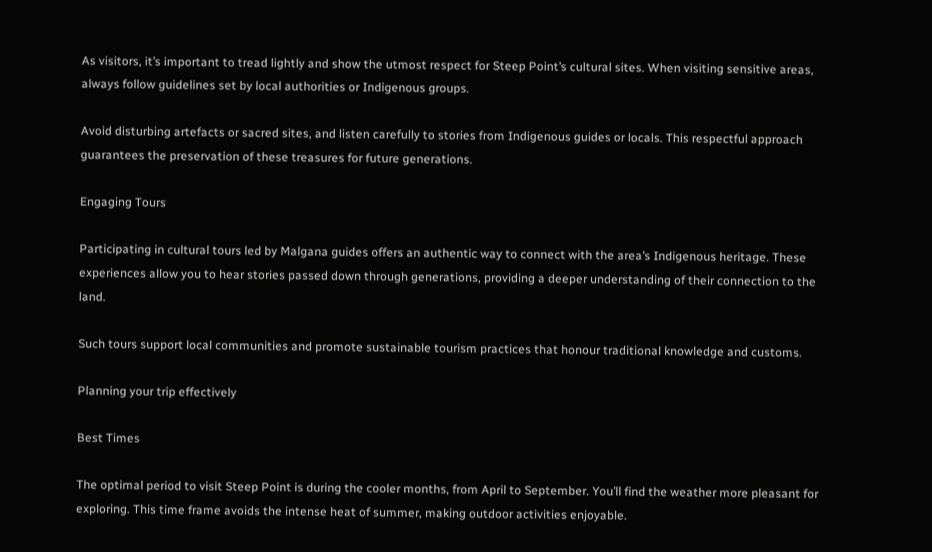As visitors, it’s important to tread lightly and show the utmost respect for Steep Point’s cultural sites. When visiting sensitive areas, always follow guidelines set by local authorities or Indigenous groups.

Avoid disturbing artefacts or sacred sites, and listen carefully to stories from Indigenous guides or locals. This respectful approach guarantees the preservation of these treasures for future generations.

Engaging Tours

Participating in cultural tours led by Malgana guides offers an authentic way to connect with the area’s Indigenous heritage. These experiences allow you to hear stories passed down through generations, providing a deeper understanding of their connection to the land.

Such tours support local communities and promote sustainable tourism practices that honour traditional knowledge and customs.

Planning your trip effectively

Best Times

The optimal period to visit Steep Point is during the cooler months, from April to September. You’ll find the weather more pleasant for exploring. This time frame avoids the intense heat of summer, making outdoor activities enjoyable.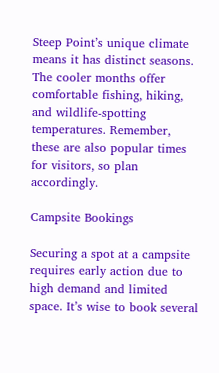Steep Point’s unique climate means it has distinct seasons. The cooler months offer comfortable fishing, hiking, and wildlife-spotting temperatures. Remember, these are also popular times for visitors, so plan accordingly.

Campsite Bookings

Securing a spot at a campsite requires early action due to high demand and limited space. It’s wise to book several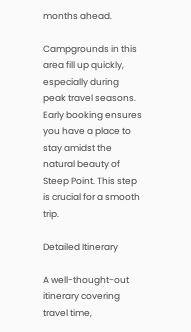months ahead.

Campgrounds in this area fill up quickly, especially during peak travel seasons. Early booking ensures you have a place to stay amidst the natural beauty of Steep Point. This step is crucial for a smooth trip.

Detailed Itinerary

A well-thought-out itinerary covering travel time,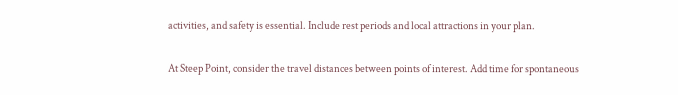activities, and safety is essential. Include rest periods and local attractions in your plan.

At Steep Point, consider the travel distances between points of interest. Add time for spontaneous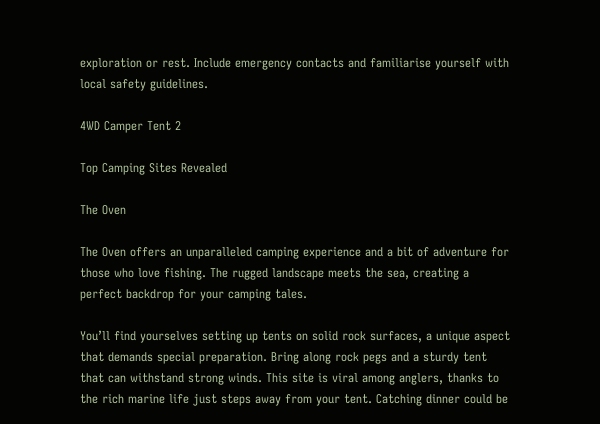exploration or rest. Include emergency contacts and familiarise yourself with local safety guidelines.

4WD Camper Tent 2

Top Camping Sites Revealed

The Oven

The Oven offers an unparalleled camping experience and a bit of adventure for those who love fishing. The rugged landscape meets the sea, creating a perfect backdrop for your camping tales.

You’ll find yourselves setting up tents on solid rock surfaces, a unique aspect that demands special preparation. Bring along rock pegs and a sturdy tent that can withstand strong winds. This site is viral among anglers, thanks to the rich marine life just steps away from your tent. Catching dinner could be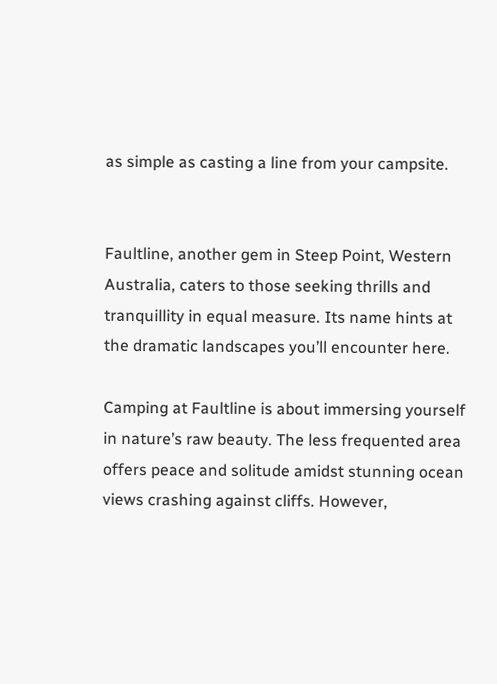as simple as casting a line from your campsite.


Faultline, another gem in Steep Point, Western Australia, caters to those seeking thrills and tranquillity in equal measure. Its name hints at the dramatic landscapes you’ll encounter here.

Camping at Faultline is about immersing yourself in nature’s raw beauty. The less frequented area offers peace and solitude amidst stunning ocean views crashing against cliffs. However,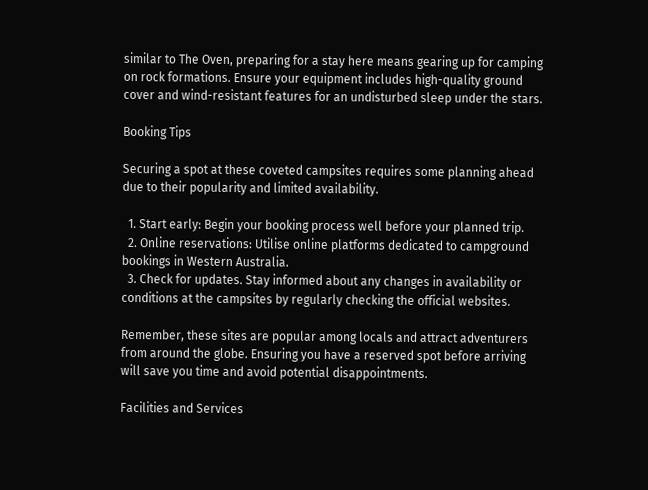similar to The Oven, preparing for a stay here means gearing up for camping on rock formations. Ensure your equipment includes high-quality ground cover and wind-resistant features for an undisturbed sleep under the stars.

Booking Tips

Securing a spot at these coveted campsites requires some planning ahead due to their popularity and limited availability.

  1. Start early: Begin your booking process well before your planned trip.
  2. Online reservations: Utilise online platforms dedicated to campground bookings in Western Australia.
  3. Check for updates. Stay informed about any changes in availability or conditions at the campsites by regularly checking the official websites.

Remember, these sites are popular among locals and attract adventurers from around the globe. Ensuring you have a reserved spot before arriving will save you time and avoid potential disappointments.

Facilities and Services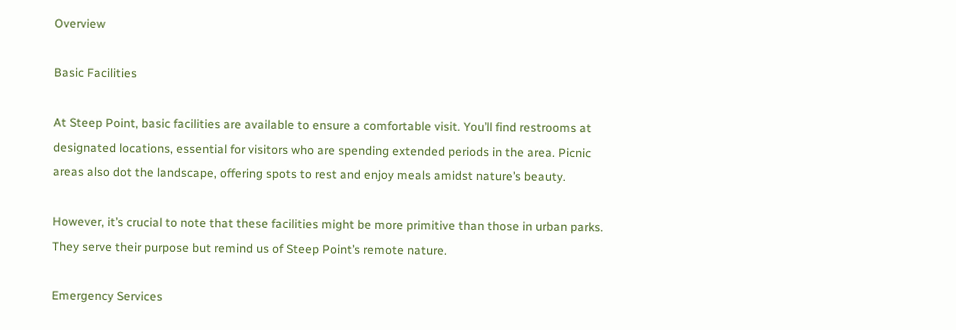Overview

Basic Facilities

At Steep Point, basic facilities are available to ensure a comfortable visit. You’ll find restrooms at designated locations, essential for visitors who are spending extended periods in the area. Picnic areas also dot the landscape, offering spots to rest and enjoy meals amidst nature’s beauty.

However, it’s crucial to note that these facilities might be more primitive than those in urban parks. They serve their purpose but remind us of Steep Point’s remote nature.

Emergency Services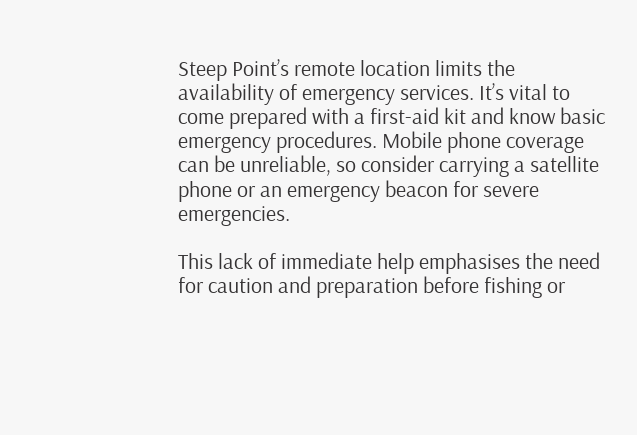Steep Point’s remote location limits the availability of emergency services. It’s vital to come prepared with a first-aid kit and know basic emergency procedures. Mobile phone coverage can be unreliable, so consider carrying a satellite phone or an emergency beacon for severe emergencies.

This lack of immediate help emphasises the need for caution and preparation before fishing or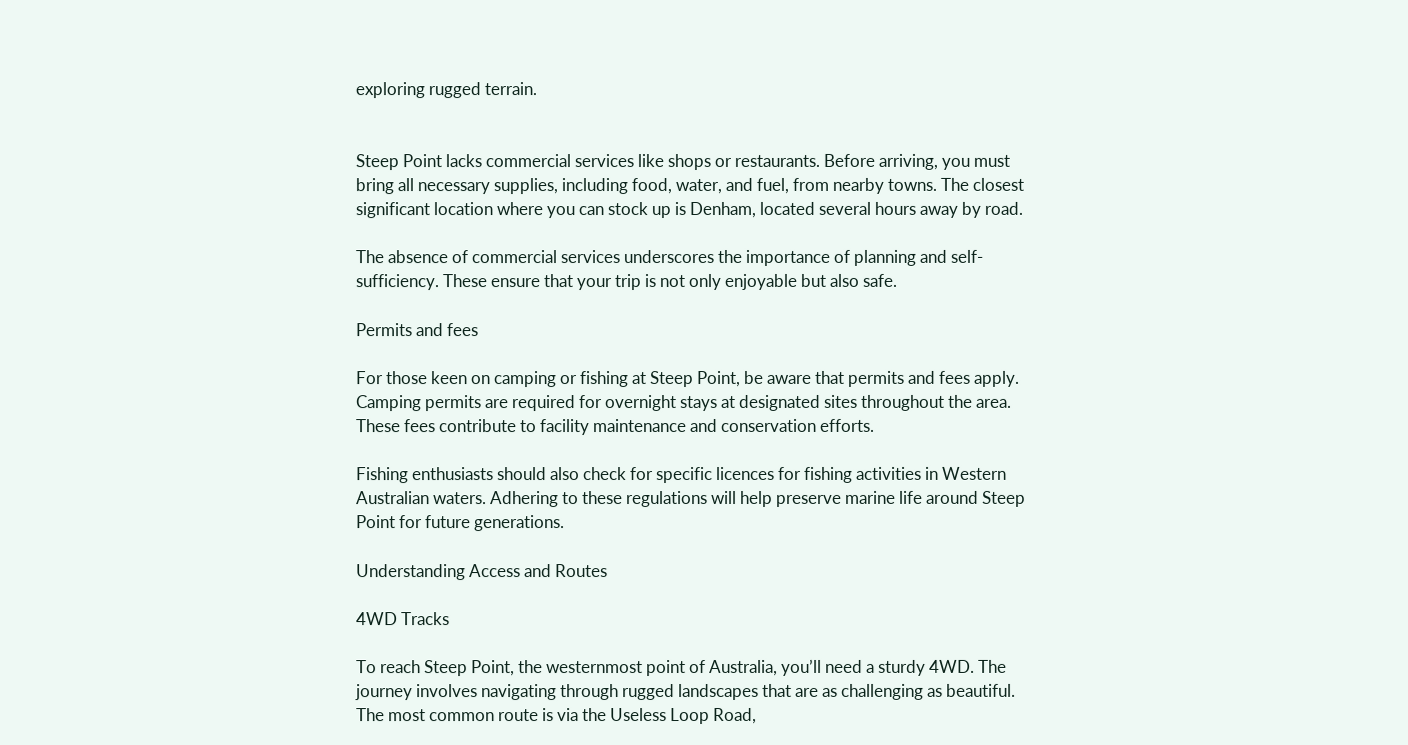exploring rugged terrain.


Steep Point lacks commercial services like shops or restaurants. Before arriving, you must bring all necessary supplies, including food, water, and fuel, from nearby towns. The closest significant location where you can stock up is Denham, located several hours away by road.

The absence of commercial services underscores the importance of planning and self-sufficiency. These ensure that your trip is not only enjoyable but also safe.

Permits and fees

For those keen on camping or fishing at Steep Point, be aware that permits and fees apply. Camping permits are required for overnight stays at designated sites throughout the area. These fees contribute to facility maintenance and conservation efforts.

Fishing enthusiasts should also check for specific licences for fishing activities in Western Australian waters. Adhering to these regulations will help preserve marine life around Steep Point for future generations.

Understanding Access and Routes

4WD Tracks

To reach Steep Point, the westernmost point of Australia, you’ll need a sturdy 4WD. The journey involves navigating through rugged landscapes that are as challenging as beautiful. The most common route is via the Useless Loop Road,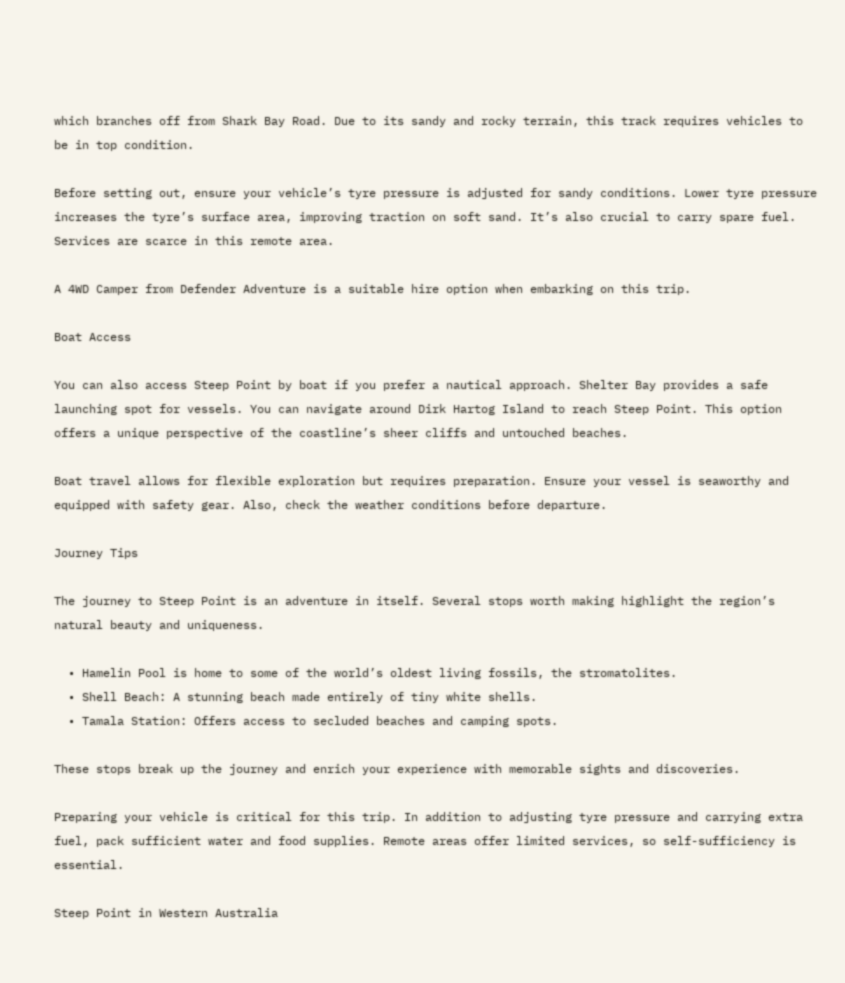which branches off from Shark Bay Road. Due to its sandy and rocky terrain, this track requires vehicles to be in top condition.

Before setting out, ensure your vehicle’s tyre pressure is adjusted for sandy conditions. Lower tyre pressure increases the tyre’s surface area, improving traction on soft sand. It’s also crucial to carry spare fuel. Services are scarce in this remote area.

A 4WD Camper from Defender Adventure is a suitable hire option when embarking on this trip.

Boat Access

You can also access Steep Point by boat if you prefer a nautical approach. Shelter Bay provides a safe launching spot for vessels. You can navigate around Dirk Hartog Island to reach Steep Point. This option offers a unique perspective of the coastline’s sheer cliffs and untouched beaches.

Boat travel allows for flexible exploration but requires preparation. Ensure your vessel is seaworthy and equipped with safety gear. Also, check the weather conditions before departure.

Journey Tips

The journey to Steep Point is an adventure in itself. Several stops worth making highlight the region’s natural beauty and uniqueness.

  • Hamelin Pool is home to some of the world’s oldest living fossils, the stromatolites.
  • Shell Beach: A stunning beach made entirely of tiny white shells.
  • Tamala Station: Offers access to secluded beaches and camping spots.

These stops break up the journey and enrich your experience with memorable sights and discoveries.

Preparing your vehicle is critical for this trip. In addition to adjusting tyre pressure and carrying extra fuel, pack sufficient water and food supplies. Remote areas offer limited services, so self-sufficiency is essential.

Steep Point in Western Australia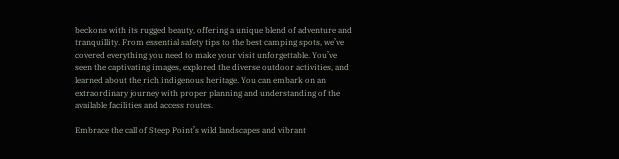beckons with its rugged beauty, offering a unique blend of adventure and tranquillity. From essential safety tips to the best camping spots, we’ve covered everything you need to make your visit unforgettable. You’ve seen the captivating images, explored the diverse outdoor activities, and learned about the rich indigenous heritage. You can embark on an extraordinary journey with proper planning and understanding of the available facilities and access routes.

Embrace the call of Steep Point’s wild landscapes and vibrant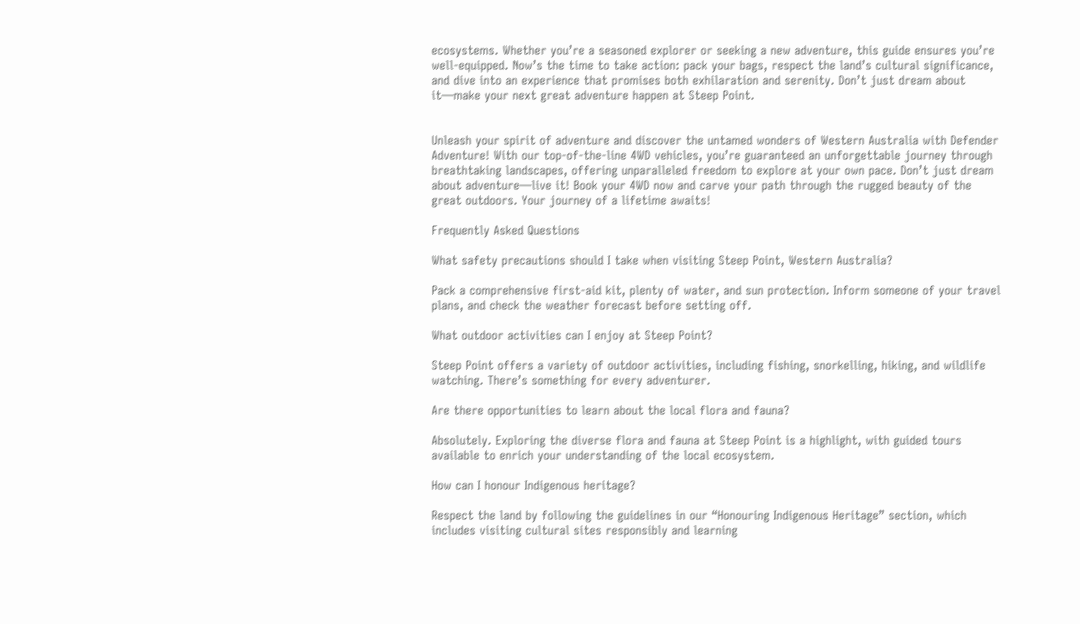ecosystems. Whether you’re a seasoned explorer or seeking a new adventure, this guide ensures you’re well-equipped. Now’s the time to take action: pack your bags, respect the land’s cultural significance, and dive into an experience that promises both exhilaration and serenity. Don’t just dream about it—make your next great adventure happen at Steep Point.


Unleash your spirit of adventure and discover the untamed wonders of Western Australia with Defender Adventure! With our top-of-the-line 4WD vehicles, you’re guaranteed an unforgettable journey through breathtaking landscapes, offering unparalleled freedom to explore at your own pace. Don’t just dream about adventure—live it! Book your 4WD now and carve your path through the rugged beauty of the great outdoors. Your journey of a lifetime awaits!

Frequently Asked Questions

What safety precautions should I take when visiting Steep Point, Western Australia?

Pack a comprehensive first-aid kit, plenty of water, and sun protection. Inform someone of your travel plans, and check the weather forecast before setting off.

What outdoor activities can I enjoy at Steep Point?

Steep Point offers a variety of outdoor activities, including fishing, snorkelling, hiking, and wildlife watching. There’s something for every adventurer.

Are there opportunities to learn about the local flora and fauna?

Absolutely. Exploring the diverse flora and fauna at Steep Point is a highlight, with guided tours available to enrich your understanding of the local ecosystem.

How can I honour Indigenous heritage?

Respect the land by following the guidelines in our “Honouring Indigenous Heritage” section, which includes visiting cultural sites responsibly and learning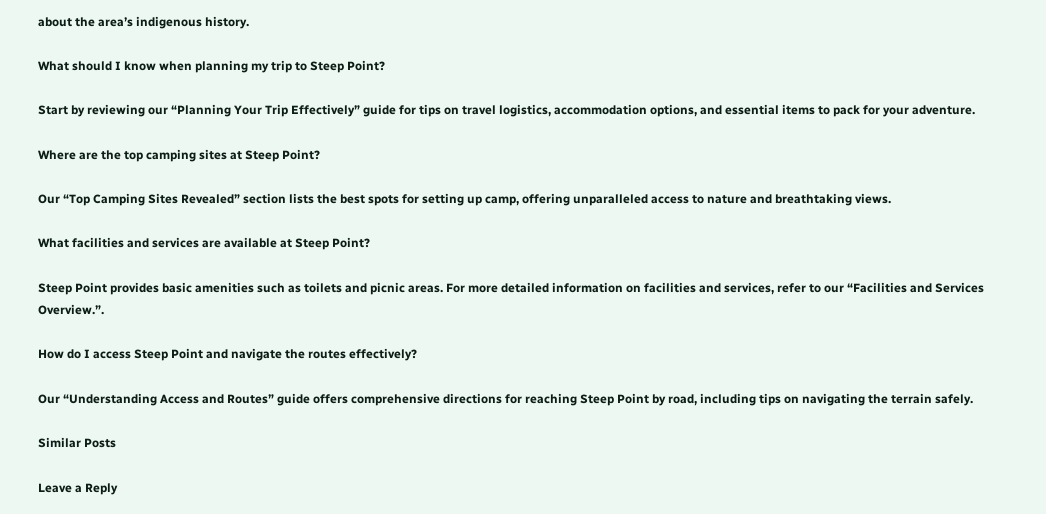about the area’s indigenous history.

What should I know when planning my trip to Steep Point?

Start by reviewing our “Planning Your Trip Effectively” guide for tips on travel logistics, accommodation options, and essential items to pack for your adventure.

Where are the top camping sites at Steep Point?

Our “Top Camping Sites Revealed” section lists the best spots for setting up camp, offering unparalleled access to nature and breathtaking views.

What facilities and services are available at Steep Point?

Steep Point provides basic amenities such as toilets and picnic areas. For more detailed information on facilities and services, refer to our “Facilities and Services Overview.”.

How do I access Steep Point and navigate the routes effectively?

Our “Understanding Access and Routes” guide offers comprehensive directions for reaching Steep Point by road, including tips on navigating the terrain safely.

Similar Posts

Leave a Reply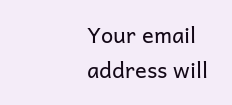Your email address will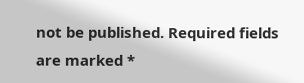not be published. Required fields are marked *